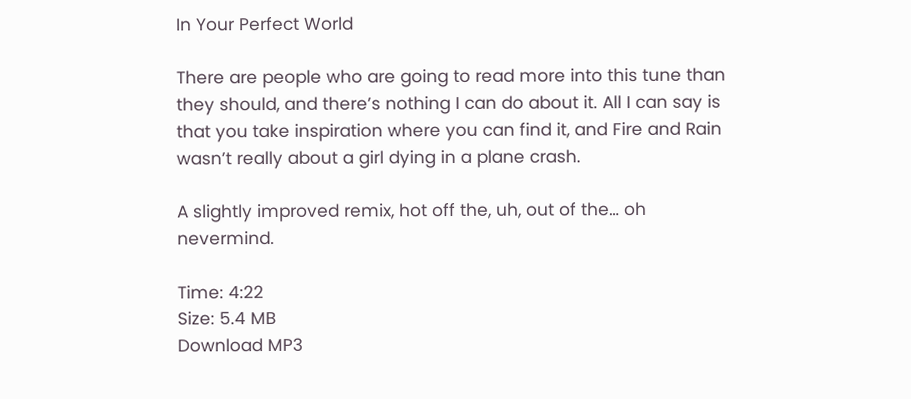In Your Perfect World

There are people who are going to read more into this tune than they should, and there’s nothing I can do about it. All I can say is that you take inspiration where you can find it, and Fire and Rain wasn’t really about a girl dying in a plane crash.

A slightly improved remix, hot off the, uh, out of the… oh nevermind.

Time: 4:22
Size: 5.4 MB
Download MP3